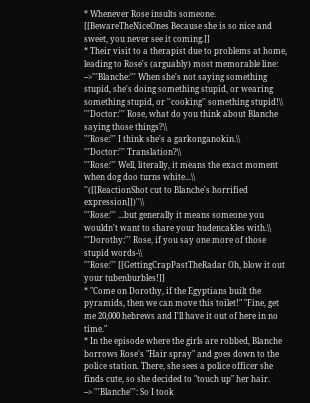* Whenever Rose insults someone. [[BewareTheNiceOnes Because she is so nice and sweet, you never see it coming.]]
* Their visit to a therapist due to problems at home, leading to Rose's (arguably) most memorable line:
-->'''Blanche:''' When she's not saying something stupid, she's doing something stupid, or wearing something stupid, or ''cooking'' something stupid!\\
'''Doctor:''' Rose, what do you think about Blanche saying those things?\\
'''Rose:''' I think she's a garkonganokin.\\
'''Doctor:''' Translation?\\
'''Rose:''' Well, literally, it means the exact moment when dog doo turns white...\\
''([[ReactionShot cut to Blanche's horrified expression]])''\\
'''Rose:''' ...but generally it means someone you wouldn't want to share your hudencakles with.\\
'''Dorothy:''' Rose, if you say one more of those stupid words-\\
'''Rose:''' [[GettingCrapPastTheRadar Oh, blow it out your tubenburbles!]]
* "Come on Dorothy, if the Egyptians built the pyramids, then we can move this toilet!" "Fine, get me 20,000 hebrews and I'll have it out of here in no time."
* In the episode where the girls are robbed, Blanche borrows Rose's "Hair spray" and goes down to the police station. There, she sees a police officer she finds cute, so she decided to "touch up" her hair.
--> '''Blanche''': So I took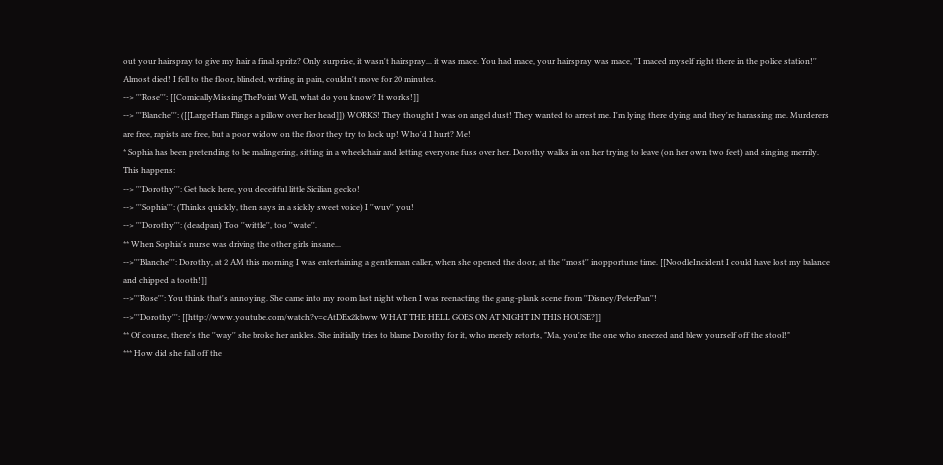out your hairspray to give my hair a final spritz? Only surprise, it wasn't hairspray... it was mace. You had mace, your hairspray was mace, ''I maced myself right there in the police station!'' Almost died! I fell to the floor, blinded, writing in pain, couldn't move for 20 minutes.
--> '''Rose''': [[ComicallyMissingThePoint Well, what do you know? It works!]]
--> '''Blanche''': ([[LargeHam Flings a pillow over her head]]) WORKS! They thought I was on angel dust! They wanted to arrest me. I'm lying there dying and they're harassing me. Murderers are free, rapists are free, but a poor widow on the floor they try to lock up! Who'd I hurt? Me!
* Sophia has been pretending to be malingering, sitting in a wheelchair and letting everyone fuss over her. Dorothy walks in on her trying to leave (on her own two feet) and singing merrily. This happens:
--> '''Dorothy''': Get back here, you deceitful little Sicilian gecko!
--> '''Sophia''': (Thinks quickly, then says in a sickly sweet voice) I ''wuv'' you!
--> '''Dorothy''': (deadpan) Too ''wittle'', too ''wate''.
** When Sophia's nurse was driving the other girls insane...
-->'''Blanche''': Dorothy, at 2 AM this morning I was entertaining a gentleman caller, when she opened the door, at the ''most'' inopportune time. [[NoodleIncident I could have lost my balance and chipped a tooth!]]
-->'''Rose''': You think that's annoying. She came into my room last night when I was reenacting the gang-plank scene from ''Disney/PeterPan''!
-->'''Dorothy''': [[http://www.youtube.com/watch?v=cAtDEx2kbww WHAT THE HELL GOES ON AT NIGHT IN THIS HOUSE?]]
** Of course, there's the ''way'' she broke her ankles. She initially tries to blame Dorothy for it, who merely retorts, "Ma, you're the one who sneezed and blew yourself off the stool!"
*** How did she fall off the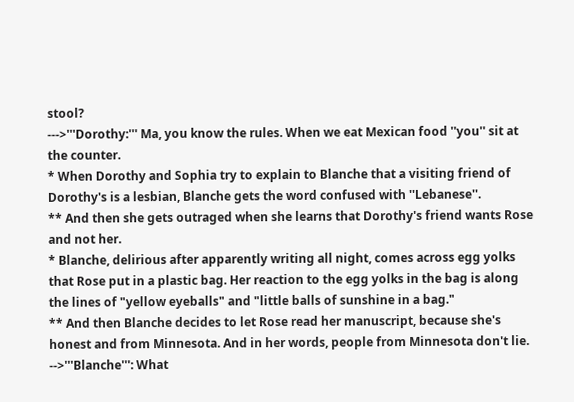stool?
--->'''Dorothy:''' Ma, you know the rules. When we eat Mexican food ''you'' sit at the counter.
* When Dorothy and Sophia try to explain to Blanche that a visiting friend of Dorothy's is a lesbian, Blanche gets the word confused with ''Lebanese''.
** And then she gets outraged when she learns that Dorothy's friend wants Rose and not her.
* Blanche, delirious after apparently writing all night, comes across egg yolks that Rose put in a plastic bag. Her reaction to the egg yolks in the bag is along the lines of "yellow eyeballs" and "little balls of sunshine in a bag."
** And then Blanche decides to let Rose read her manuscript, because she's honest and from Minnesota. And in her words, people from Minnesota don't lie.
-->'''Blanche''': What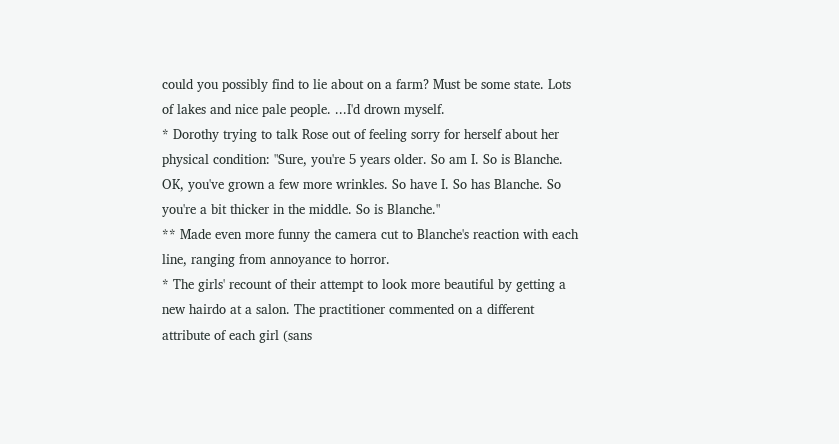could you possibly find to lie about on a farm? Must be some state. Lots of lakes and nice pale people. ...I'd drown myself.
* Dorothy trying to talk Rose out of feeling sorry for herself about her physical condition: "Sure, you're 5 years older. So am I. So is Blanche. OK, you've grown a few more wrinkles. So have I. So has Blanche. So you're a bit thicker in the middle. So is Blanche."
** Made even more funny the camera cut to Blanche's reaction with each line, ranging from annoyance to horror.
* The girls' recount of their attempt to look more beautiful by getting a new hairdo at a salon. The practitioner commented on a different attribute of each girl (sans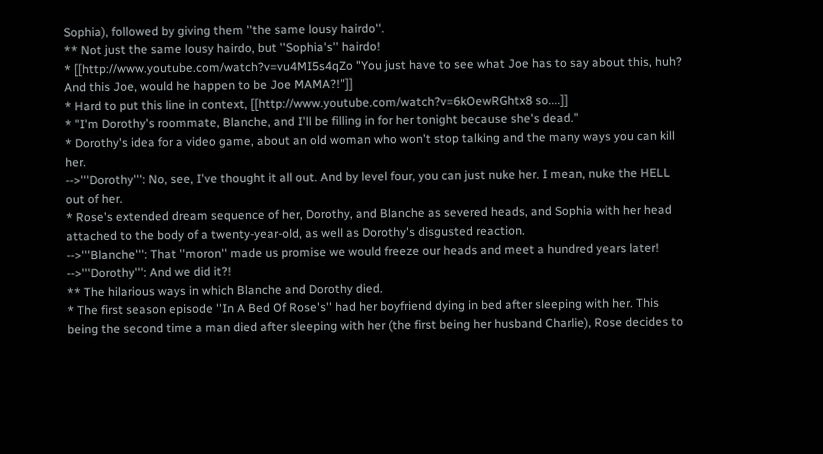Sophia), followed by giving them ''the same lousy hairdo''.
** Not just the same lousy hairdo, but ''Sophia's'' hairdo!
* [[http://www.youtube.com/watch?v=vu4MI5s4qZo "You just have to see what Joe has to say about this, huh? And this Joe, would he happen to be Joe MAMA?!"]]
* Hard to put this line in context, [[http://www.youtube.com/watch?v=6kOewRGhtx8 so....]]
* "I'm Dorothy's roommate, Blanche, and I'll be filling in for her tonight because she's dead."
* Dorothy's idea for a video game, about an old woman who won't stop talking and the many ways you can kill her.
-->'''Dorothy''': No, see, I've thought it all out. And by level four, you can just nuke her. I mean, nuke the HELL out of her.
* Rose's extended dream sequence of her, Dorothy, and Blanche as severed heads, and Sophia with her head attached to the body of a twenty-year-old, as well as Dorothy's disgusted reaction.
-->'''Blanche''': That ''moron'' made us promise we would freeze our heads and meet a hundred years later!
-->'''Dorothy''': And we did it?!
** The hilarious ways in which Blanche and Dorothy died.
* The first season episode ''In A Bed Of Rose's'' had her boyfriend dying in bed after sleeping with her. This being the second time a man died after sleeping with her (the first being her husband Charlie), Rose decides to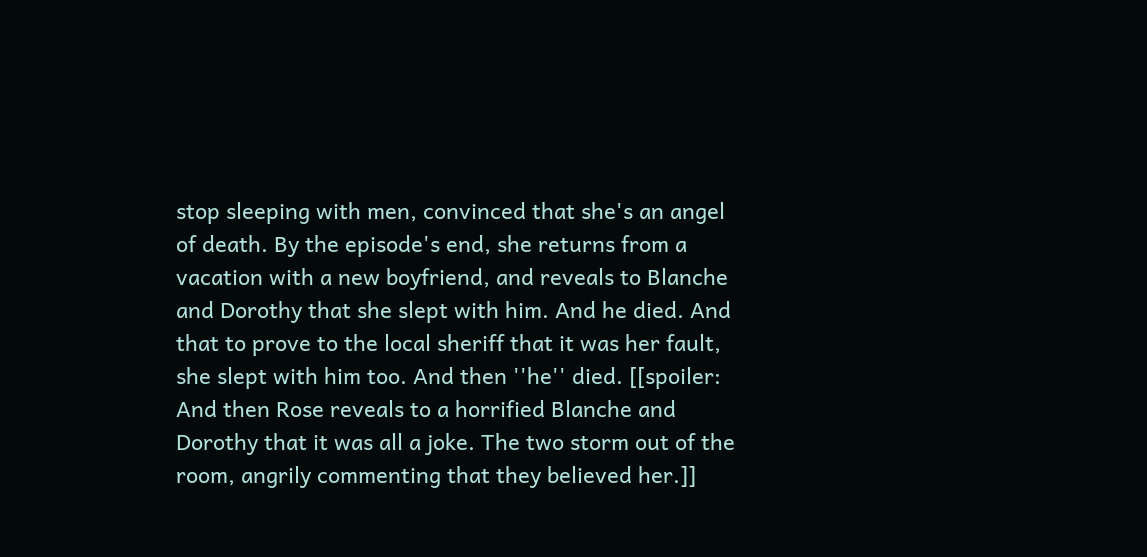stop sleeping with men, convinced that she's an angel of death. By the episode's end, she returns from a vacation with a new boyfriend, and reveals to Blanche and Dorothy that she slept with him. And he died. And that to prove to the local sheriff that it was her fault, she slept with him too. And then ''he'' died. [[spoiler: And then Rose reveals to a horrified Blanche and Dorothy that it was all a joke. The two storm out of the room, angrily commenting that they believed her.]]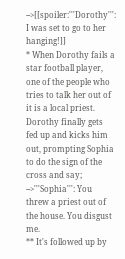-->[[spoiler:'''Dorothy''': I was set to go to her hanging!]]
* When Dorothy fails a star football player, one of the people who tries to talk her out of it is a local priest. Dorothy finally gets fed up and kicks him out, prompting Sophia to do the sign of the cross and say;
-->'''Sophia''': You threw a priest out of the house. You disgust me.
** It's followed up by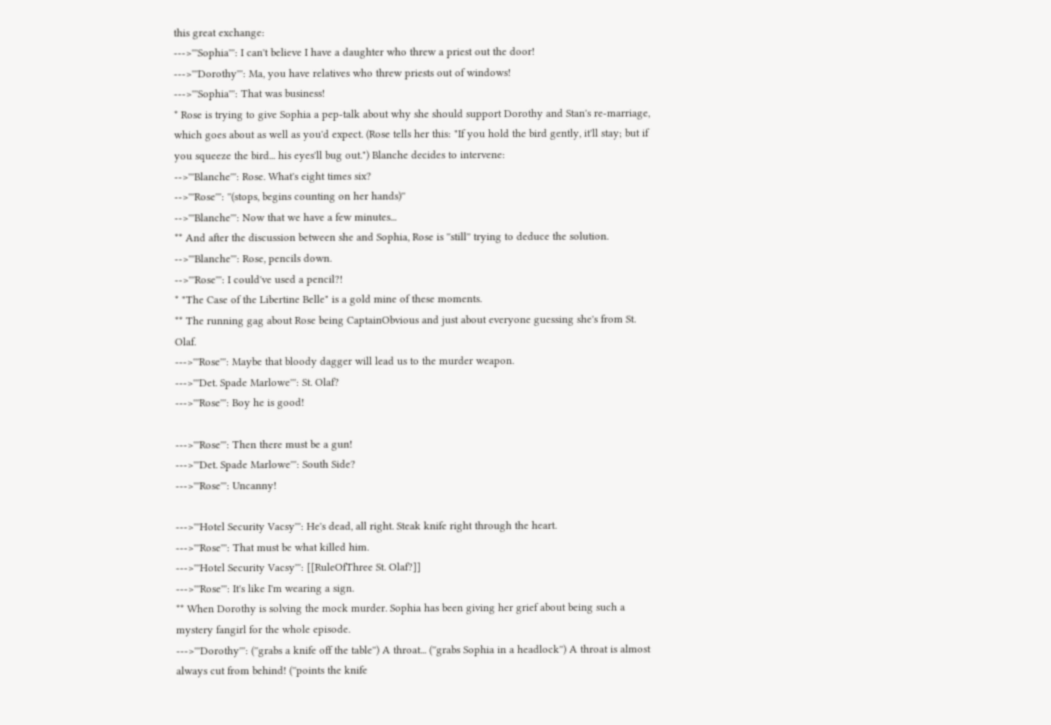this great exchange:
--->'''Sophia''': I can't believe I have a daughter who threw a priest out the door!
--->'''Dorothy''': Ma, you have relatives who threw priests out of windows!
--->'''Sophia''': That was business!
* Rose is trying to give Sophia a pep-talk about why she should support Dorothy and Stan's re-marriage, which goes about as well as you'd expect. (Rose tells her this: "If you hold the bird gently, it'll stay; but if you squeeze the bird... his eyes'll bug out.") Blanche decides to intervene:
-->'''Blanche''': Rose. What's eight times six?
-->'''Rose''': ''(stops, begins counting on her hands)''
-->'''Blanche''': Now that we have a few minutes...
** And after the discussion between she and Sophia, Rose is ''still'' trying to deduce the solution.
-->'''Blanche''': Rose, pencils down.
-->'''Rose''': I could've used a pencil?!
* "The Case of the Libertine Belle" is a gold mine of these moments.
** The running gag about Rose being CaptainObvious and just about everyone guessing she's from St. Olaf.
--->'''Rose''': Maybe that bloody dagger will lead us to the murder weapon.
--->'''Det. Spade Marlowe''': St. Olaf?
--->'''Rose''': Boy he is good!

--->'''Rose''': Then there must be a gun!
--->'''Det. Spade Marlowe''': South Side?
--->'''Rose''': Uncanny!

--->'''Hotel Security Vacsy''': He's dead, all right. Steak knife right through the heart.
--->'''Rose''': That must be what killed him.
--->'''Hotel Security Vacsy''': [[RuleOfThree St. Olaf?]]
--->'''Rose''': It's like I'm wearing a sign.
** When Dorothy is solving the mock murder. Sophia has been giving her grief about being such a mystery fangirl for the whole episode.
--->'''Dorothy''': (''grabs a knife off the table'') A throat... (''grabs Sophia in a headlock'') A throat is almost always cut from behind! (''points the knife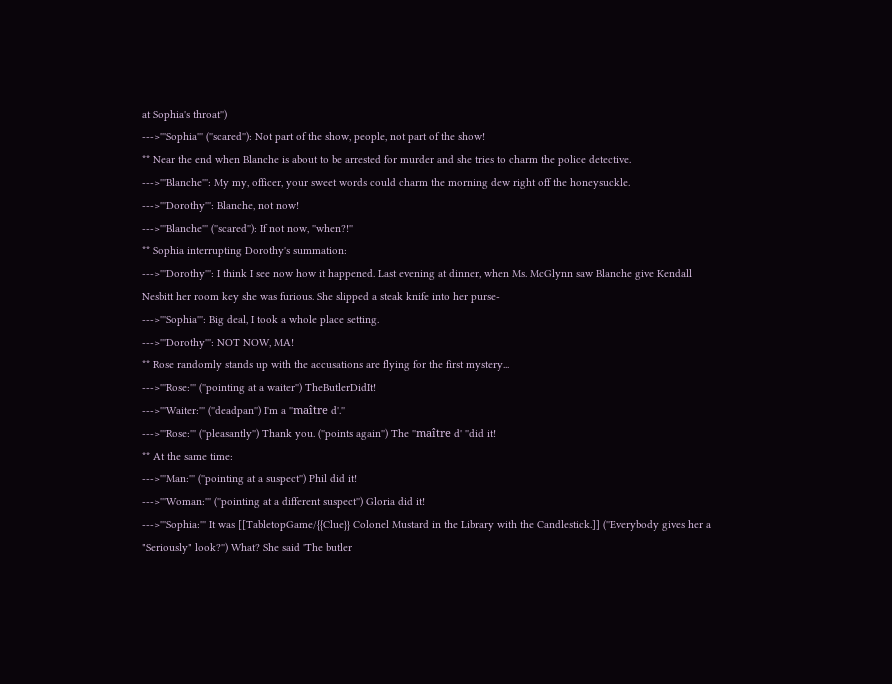at Sophia's throat'')
--->'''Sophia''' (''scared''): Not part of the show, people, not part of the show!
** Near the end when Blanche is about to be arrested for murder and she tries to charm the police detective.
--->'''Blanche''': My my, officer, your sweet words could charm the morning dew right off the honeysuckle.
--->'''Dorothy''': Blanche, not now!
--->'''Blanche''' (''scared''): If not now, ''when?!''
** Sophia interrupting Dorothy's summation:
--->'''Dorothy''': I think I see now how it happened. Last evening at dinner, when Ms. McGlynn saw Blanche give Kendall Nesbitt her room key she was furious. She slipped a steak knife into her purse-
--->'''Sophia''': Big deal, I took a whole place setting.
--->'''Dorothy''': NOT NOW, MA!
** Rose randomly stands up with the accusations are flying for the first mystery...
--->'''Rose:''' (''pointing at a waiter'') TheButlerDidIt!
--->'''Waiter:''' (''deadpan'') I'm a ''maître d'.''
--->'''Rose:''' (''pleasantly'') Thank you. (''points again'') The ''maître d' ''did it!
** At the same time:
--->'''Man:''' (''pointing at a suspect'') Phil did it!
--->'''Woman:''' (''pointing at a different suspect'') Gloria did it!
--->'''Sophia:''' It was [[TabletopGame/{{Clue}} Colonel Mustard in the Library with the Candlestick.]] (''Everybody gives her a "Seriously" look?'') What? She said 'The butler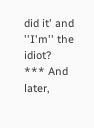did it' and ''I'm'' the idiot?
*** And later,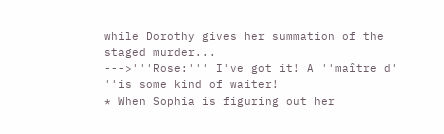while Dorothy gives her summation of the staged murder...
--->'''Rose:''' I've got it! A ''maître d' ''is some kind of waiter!
* When Sophia is figuring out her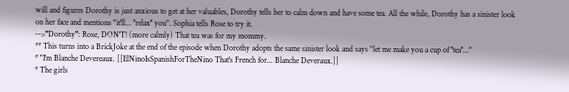will and figures Dorothy is just anxious to get at her valuables, Dorothy tells her to calm down and have some tea. All the while, Dorothy has a sinister look on her face and mentions "it'll... ''relax'' you". Sophia tells Rose to try it.
-->'''Dorothy''': Rose, DON'T! (more calmly) That tea was for my mommy.
** This turns into a BrickJoke at the end of the episode when Dorothy adopts the same sinister look and says "let me make you a cup of ''tea''..."
* "I'm Blanche Devereaux. [[ElNinoIsSpanishForTheNino That's French for... Blanche Deveraux.]]
* The girls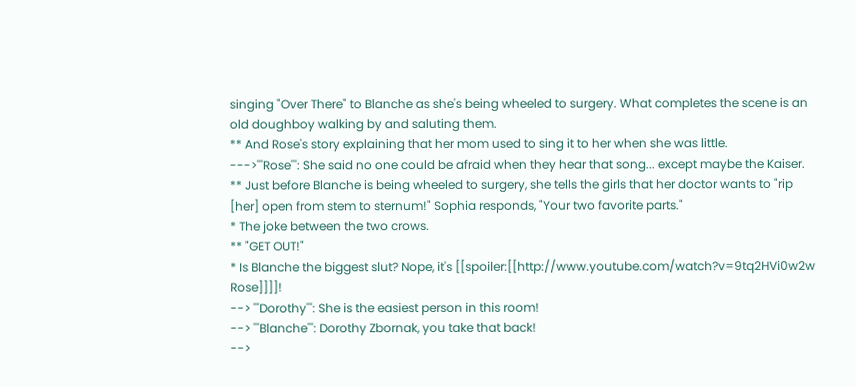singing "Over There" to Blanche as she's being wheeled to surgery. What completes the scene is an old doughboy walking by and saluting them.
** And Rose's story explaining that her mom used to sing it to her when she was little.
--->'''Rose''': She said no one could be afraid when they hear that song... except maybe the Kaiser.
** Just before Blanche is being wheeled to surgery, she tells the girls that her doctor wants to "rip [her] open from stem to sternum!" Sophia responds, "Your two favorite parts."
* The joke between the two crows.
** "GET OUT!"
* Is Blanche the biggest slut? Nope, it's [[spoiler:[[http://www.youtube.com/watch?v=9tq2HVi0w2w Rose]]]]!
--> '''Dorothy''': She is the easiest person in this room!
--> '''Blanche''': Dorothy Zbornak, you take that back!
-->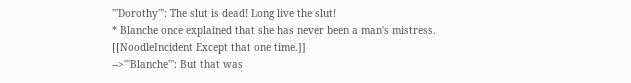'''Dorothy''': The slut is dead! Long live the slut!
* Blanche once explained that she has never been a man's mistress. [[NoodleIncident Except that one time.]]
-->'''Blanche''': But that was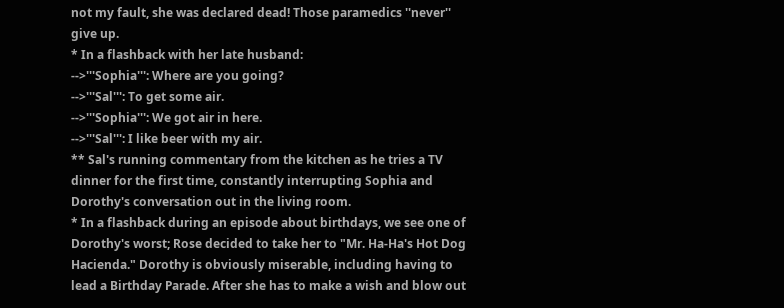not my fault, she was declared dead! Those paramedics ''never'' give up.
* In a flashback with her late husband:
-->'''Sophia''': Where are you going?
-->'''Sal''': To get some air.
-->'''Sophia''': We got air in here.
-->'''Sal''': I like beer with my air.
** Sal's running commentary from the kitchen as he tries a TV dinner for the first time, constantly interrupting Sophia and Dorothy's conversation out in the living room.
* In a flashback during an episode about birthdays, we see one of Dorothy's worst; Rose decided to take her to "Mr. Ha-Ha's Hot Dog Hacienda." Dorothy is obviously miserable, including having to lead a Birthday Parade. After she has to make a wish and blow out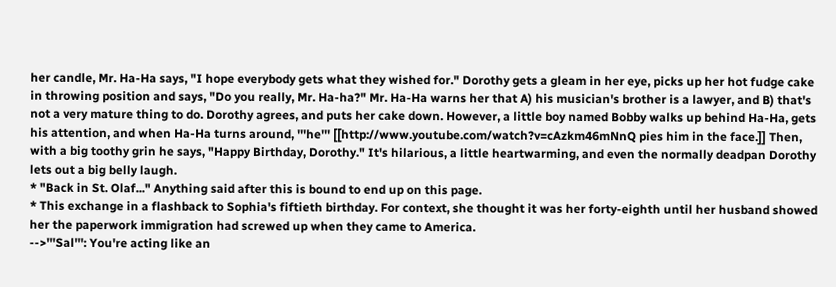her candle, Mr. Ha-Ha says, "I hope everybody gets what they wished for." Dorothy gets a gleam in her eye, picks up her hot fudge cake in throwing position and says, "Do you really, Mr. Ha-ha?" Mr. Ha-Ha warns her that A) his musician's brother is a lawyer, and B) that's not a very mature thing to do. Dorothy agrees, and puts her cake down. However, a little boy named Bobby walks up behind Ha-Ha, gets his attention, and when Ha-Ha turns around, '''he''' [[http://www.youtube.com/watch?v=cAzkm46mNnQ pies him in the face.]] Then, with a big toothy grin he says, "Happy Birthday, Dorothy." It's hilarious, a little heartwarming, and even the normally deadpan Dorothy lets out a big belly laugh.
* "Back in St. Olaf..." Anything said after this is bound to end up on this page.
* This exchange in a flashback to Sophia's fiftieth birthday. For context, she thought it was her forty-eighth until her husband showed her the paperwork immigration had screwed up when they came to America.
-->'''Sal''': You're acting like an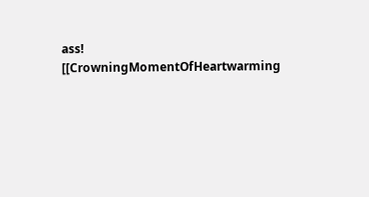ass! [[CrowningMomentOfHeartwarming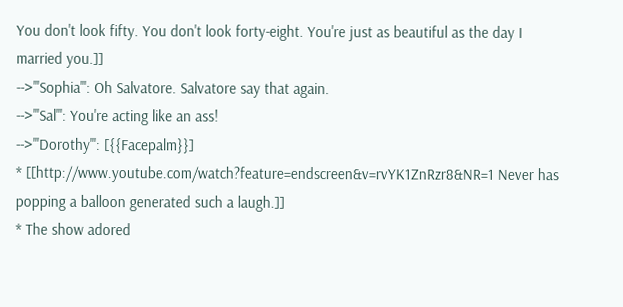You don't look fifty. You don't look forty-eight. You're just as beautiful as the day I married you.]]
-->'''Sophia''': Oh Salvatore. Salvatore say that again.
-->'''Sal''': You're acting like an ass!
-->'''Dorothy''': [{{Facepalm}}]
* [[http://www.youtube.com/watch?feature=endscreen&v=rvYK1ZnRzr8&NR=1 Never has popping a balloon generated such a laugh.]]
* The show adored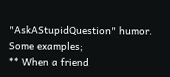"AskAStupidQuestion" humor. Some examples;
** When a friend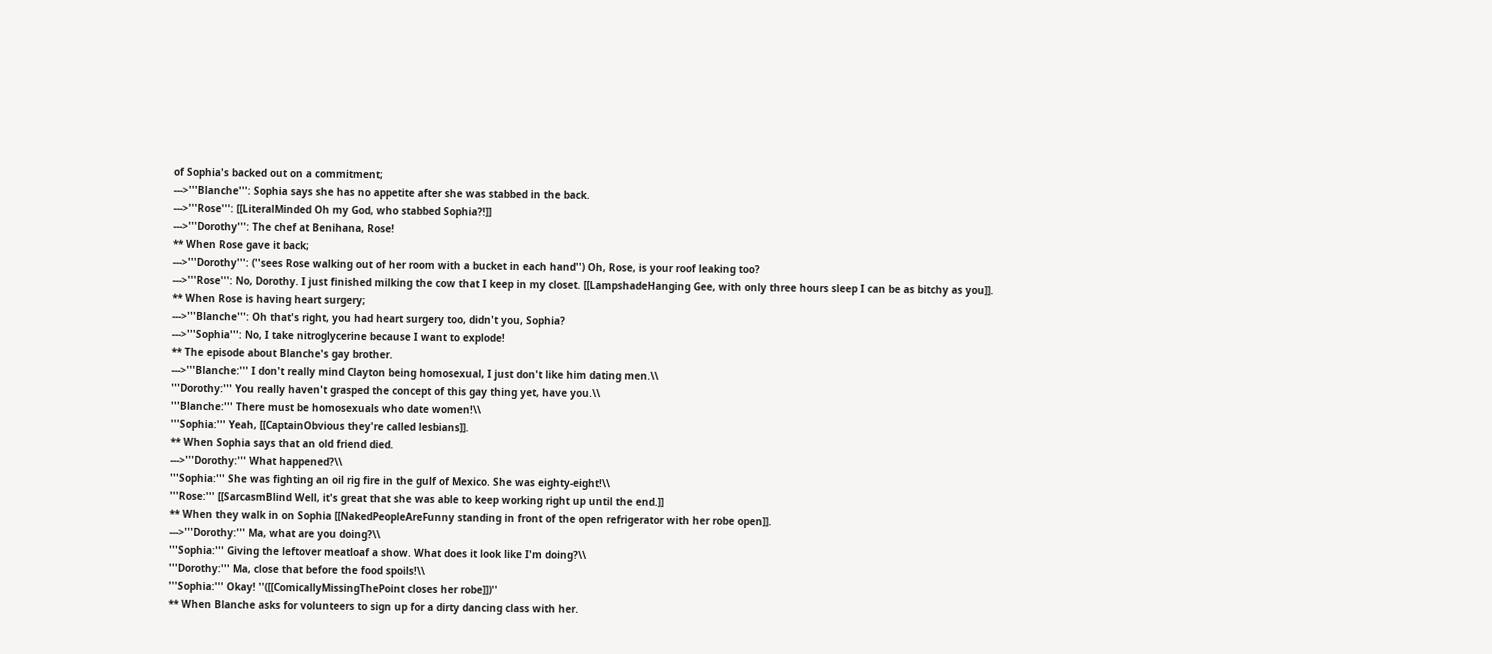of Sophia's backed out on a commitment;
--->'''Blanche''': Sophia says she has no appetite after she was stabbed in the back.
--->'''Rose''': [[LiteralMinded Oh my God, who stabbed Sophia?!]]
--->'''Dorothy''': The chef at Benihana, Rose!
** When Rose gave it back;
--->'''Dorothy''': (''sees Rose walking out of her room with a bucket in each hand'') Oh, Rose, is your roof leaking too?
--->'''Rose''': No, Dorothy. I just finished milking the cow that I keep in my closet. [[LampshadeHanging Gee, with only three hours sleep I can be as bitchy as you]].
** When Rose is having heart surgery;
--->'''Blanche''': Oh that's right, you had heart surgery too, didn't you, Sophia?
--->'''Sophia''': No, I take nitroglycerine because I want to explode!
** The episode about Blanche's gay brother.
--->'''Blanche:''' I don't really mind Clayton being homosexual, I just don't like him dating men.\\
'''Dorothy:''' You really haven't grasped the concept of this gay thing yet, have you.\\
'''Blanche:''' There must be homosexuals who date women!\\
'''Sophia:''' Yeah, [[CaptainObvious they're called lesbians]].
** When Sophia says that an old friend died.
--->'''Dorothy:''' What happened?\\
'''Sophia:''' She was fighting an oil rig fire in the gulf of Mexico. She was eighty-eight!\\
'''Rose:''' [[SarcasmBlind Well, it's great that she was able to keep working right up until the end.]]
** When they walk in on Sophia [[NakedPeopleAreFunny standing in front of the open refrigerator with her robe open]].
--->'''Dorothy:''' Ma, what are you doing?\\
'''Sophia:''' Giving the leftover meatloaf a show. What does it look like I'm doing?\\
'''Dorothy:''' Ma, close that before the food spoils!\\
'''Sophia:''' Okay! ''([[ComicallyMissingThePoint closes her robe]])''
** When Blanche asks for volunteers to sign up for a dirty dancing class with her.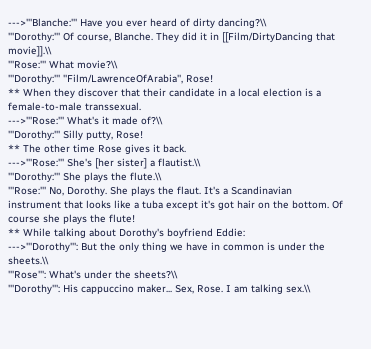--->'''Blanche:''' Have you ever heard of dirty dancing?\\
'''Dorothy:''' Of course, Blanche. They did it in [[Film/DirtyDancing that movie]].\\
'''Rose:''' What movie?\\
'''Dorothy:''' ''Film/LawrenceOfArabia'', Rose!
** When they discover that their candidate in a local election is a female-to-male transsexual.
--->'''Rose:''' What's it made of?\\
'''Dorothy:''' Silly putty, Rose!
** The other time Rose gives it back.
--->'''Rose:''' She's [her sister] a flautist.\\
'''Dorothy:''' She plays the flute.\\
'''Rose:''' No, Dorothy. She plays the flaut. It's a Scandinavian instrument that looks like a tuba except it's got hair on the bottom. Of course she plays the flute!
** While talking about Dorothy's boyfriend Eddie:
--->'''Dorothy''': But the only thing we have in common is under the sheets.\\
'''Rose''': What's under the sheets?\\
'''Dorothy''': His cappuccino maker... Sex, Rose. I am talking sex.\\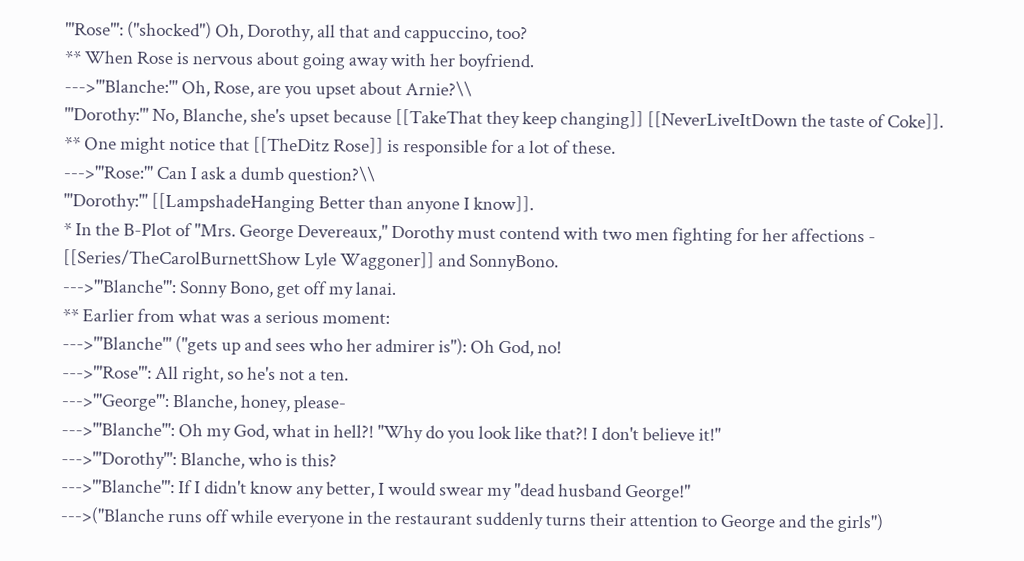'''Rose''': (''shocked'') Oh, Dorothy, all that and cappuccino, too?
** When Rose is nervous about going away with her boyfriend.
--->'''Blanche:''' Oh, Rose, are you upset about Arnie?\\
'''Dorothy:''' No, Blanche, she's upset because [[TakeThat they keep changing]] [[NeverLiveItDown the taste of Coke]].
** One might notice that [[TheDitz Rose]] is responsible for a lot of these.
--->'''Rose:''' Can I ask a dumb question?\\
'''Dorothy:''' [[LampshadeHanging Better than anyone I know]].
* In the B-Plot of "Mrs. George Devereaux," Dorothy must contend with two men fighting for her affections - [[Series/TheCarolBurnettShow Lyle Waggoner]] and SonnyBono.
--->'''Blanche''': Sonny Bono, get off my lanai.
** Earlier from what was a serious moment:
--->'''Blanche''' (''gets up and sees who her admirer is''): Oh God, no!
--->'''Rose''': All right, so he's not a ten.
--->'''George''': Blanche, honey, please-
--->'''Blanche''': Oh my God, what in hell?! ''Why do you look like that?! I don't believe it!''
--->'''Dorothy''': Blanche, who is this?
--->'''Blanche''': If I didn't know any better, I would swear my ''dead husband George!''
--->(''Blanche runs off while everyone in the restaurant suddenly turns their attention to George and the girls'')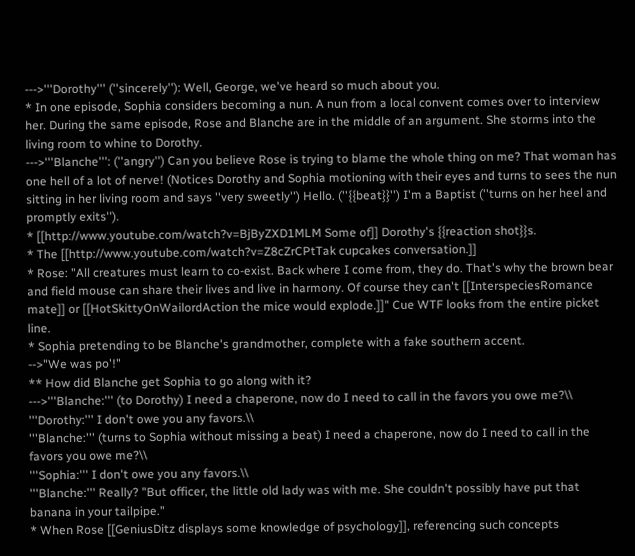--->'''Dorothy''' (''sincerely''): Well, George, we've heard so much about you.
* In one episode, Sophia considers becoming a nun. A nun from a local convent comes over to interview her. During the same episode, Rose and Blanche are in the middle of an argument. She storms into the living room to whine to Dorothy.
--->'''Blanche''': (''angry'') Can you believe Rose is trying to blame the whole thing on me? That woman has one hell of a lot of nerve! (Notices Dorothy and Sophia motioning with their eyes and turns to sees the nun sitting in her living room and says ''very sweetly'') Hello. (''{{beat}}'') I'm a Baptist (''turns on her heel and promptly exits'').
* [[http://www.youtube.com/watch?v=BjByZXD1MLM Some of]] Dorothy's {{reaction shot}}s.
* The [[http://www.youtube.com/watch?v=Z8cZrCPtTak cupcakes conversation.]]
* Rose: "All creatures must learn to co-exist. Back where I come from, they do. That's why the brown bear and field mouse can share their lives and live in harmony. Of course they can't [[InterspeciesRomance mate]] or [[HotSkittyOnWailordAction the mice would explode.]]" Cue WTF looks from the entire picket line.
* Sophia pretending to be Blanche's grandmother, complete with a fake southern accent.
-->"We was po'!"
** How did Blanche get Sophia to go along with it?
--->'''Blanche:''' (to Dorothy) I need a chaperone, now do I need to call in the favors you owe me?\\
'''Dorothy:''' I don't owe you any favors.\\
'''Blanche:''' (turns to Sophia without missing a beat) I need a chaperone, now do I need to call in the favors you owe me?\\
'''Sophia:''' I don't owe you any favors.\\
'''Blanche:''' Really? "But officer, the little old lady was with me. She couldn't possibly have put that banana in your tailpipe."
* When Rose [[GeniusDitz displays some knowledge of psychology]], referencing such concepts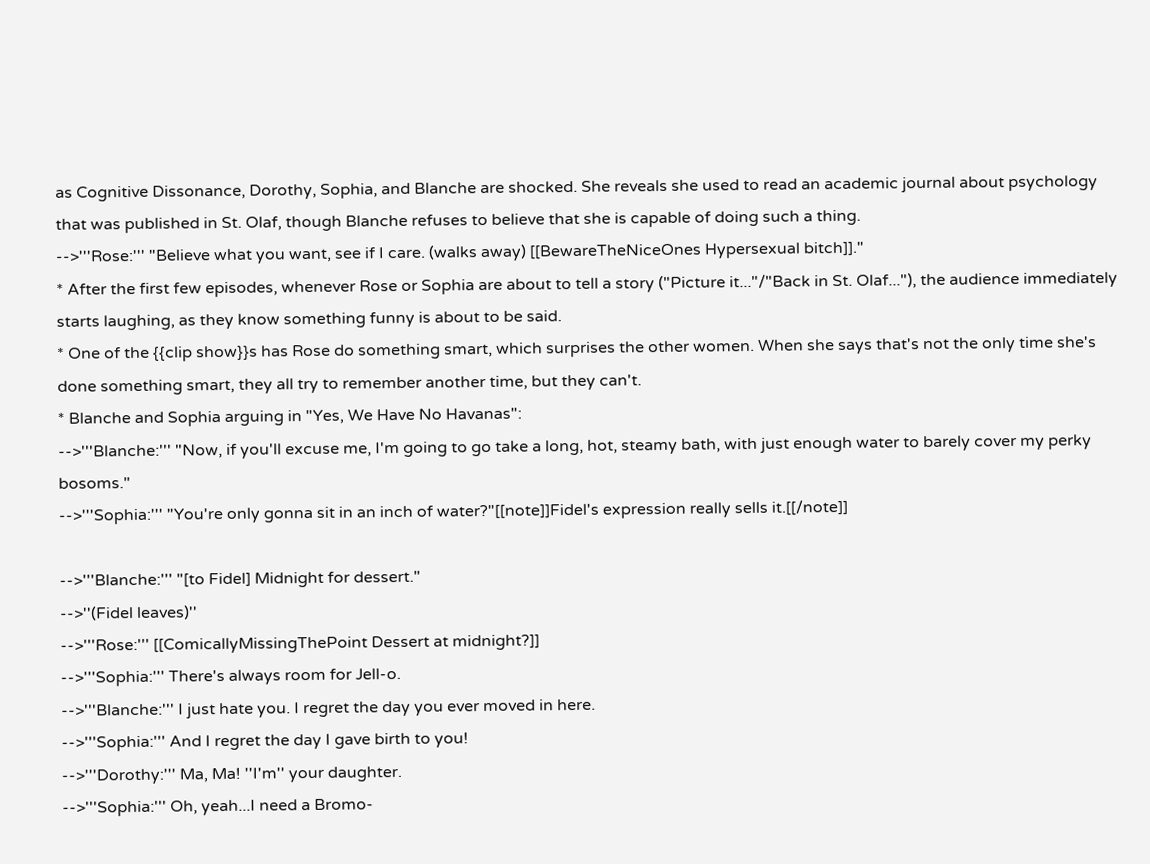as Cognitive Dissonance, Dorothy, Sophia, and Blanche are shocked. She reveals she used to read an academic journal about psychology that was published in St. Olaf, though Blanche refuses to believe that she is capable of doing such a thing.
-->'''Rose:''' "Believe what you want, see if I care. (walks away) [[BewareTheNiceOnes Hypersexual bitch]]."
* After the first few episodes, whenever Rose or Sophia are about to tell a story ("Picture it..."/"Back in St. Olaf..."), the audience immediately starts laughing, as they know something funny is about to be said.
* One of the {{clip show}}s has Rose do something smart, which surprises the other women. When she says that's not the only time she's done something smart, they all try to remember another time, but they can't.
* Blanche and Sophia arguing in "Yes, We Have No Havanas":
-->'''Blanche:''' "Now, if you'll excuse me, I'm going to go take a long, hot, steamy bath, with just enough water to barely cover my perky bosoms."
-->'''Sophia:''' "You're only gonna sit in an inch of water?"[[note]]Fidel's expression really sells it.[[/note]]

-->'''Blanche:''' "[to Fidel] Midnight for dessert."
-->''(Fidel leaves)''
-->'''Rose:''' [[ComicallyMissingThePoint Dessert at midnight?]]
-->'''Sophia:''' There's always room for Jell-o.
-->'''Blanche:''' I just hate you. I regret the day you ever moved in here.
-->'''Sophia:''' And I regret the day I gave birth to you!
-->'''Dorothy:''' Ma, Ma! ''I'm'' your daughter.
-->'''Sophia:''' Oh, yeah...I need a Bromo-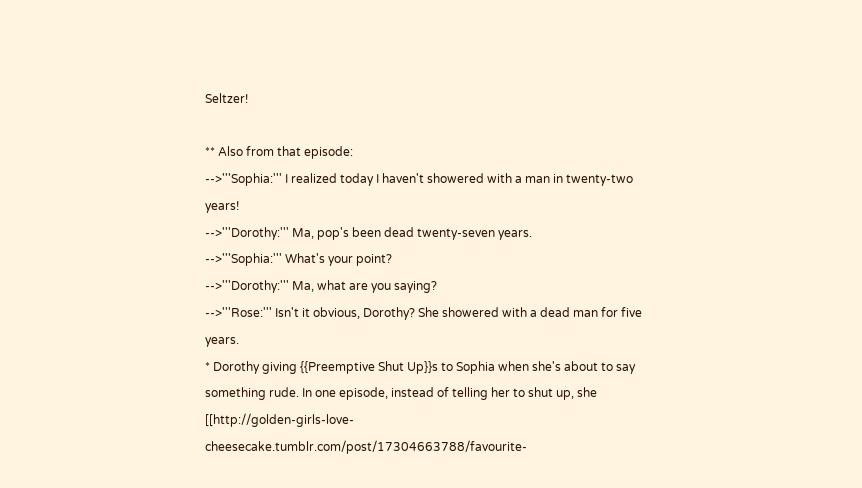Seltzer!

** Also from that episode:
-->'''Sophia:''' I realized today I haven't showered with a man in twenty-two years!
-->'''Dorothy:''' Ma, pop's been dead twenty-seven years.
-->'''Sophia:''' What's your point?
-->'''Dorothy:''' Ma, what are you saying?
-->'''Rose:''' Isn't it obvious, Dorothy? She showered with a dead man for five years.
* Dorothy giving {{Preemptive Shut Up}}s to Sophia when she's about to say something rude. In one episode, instead of telling her to shut up, she [[http://golden-girls-love-cheesecake.tumblr.com/post/17304663788/favourite-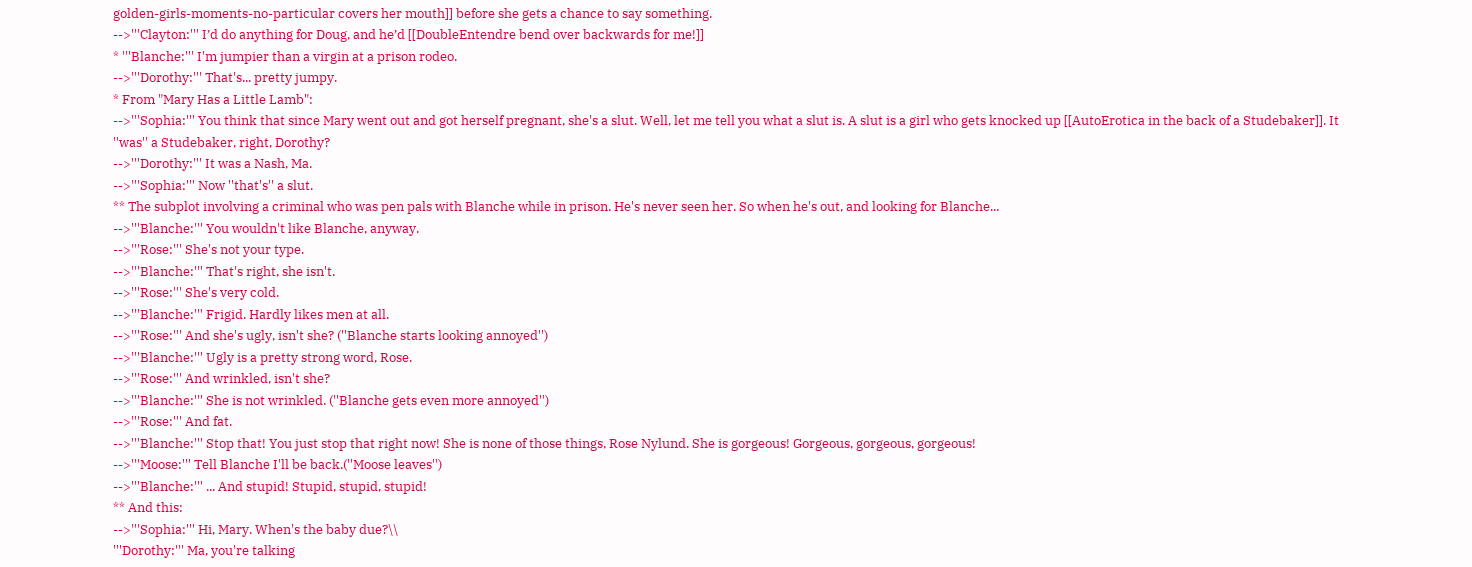golden-girls-moments-no-particular covers her mouth]] before she gets a chance to say something.
-->'''Clayton:''' I’d do anything for Doug, and he’d [[DoubleEntendre bend over backwards for me!]]
* '''Blanche:''' I'm jumpier than a virgin at a prison rodeo.
-->'''Dorothy:''' That's... pretty jumpy.
* From "Mary Has a Little Lamb":
-->'''Sophia:''' You think that since Mary went out and got herself pregnant, she's a slut. Well, let me tell you what a slut is. A slut is a girl who gets knocked up [[AutoErotica in the back of a Studebaker]]. It ''was'' a Studebaker, right, Dorothy?
-->'''Dorothy:''' It was a Nash, Ma.
-->'''Sophia:''' Now ''that's'' a slut.
** The subplot involving a criminal who was pen pals with Blanche while in prison. He's never seen her. So when he's out, and looking for Blanche...
-->'''Blanche:''' You wouldn't like Blanche, anyway.
-->'''Rose:''' She's not your type.
-->'''Blanche:''' That's right, she isn't.
-->'''Rose:''' She's very cold.
-->'''Blanche:''' Frigid. Hardly likes men at all.
-->'''Rose:''' And she's ugly, isn't she? (''Blanche starts looking annoyed'')
-->'''Blanche:''' Ugly is a pretty strong word, Rose.
-->'''Rose:''' And wrinkled, isn't she?
-->'''Blanche:''' She is not wrinkled. (''Blanche gets even more annoyed'')
-->'''Rose:''' And fat.
-->'''Blanche:''' Stop that! You just stop that right now! She is none of those things, Rose Nylund. She is gorgeous! Gorgeous, gorgeous, gorgeous!
-->'''Moose:''' Tell Blanche I'll be back.(''Moose leaves'')
-->'''Blanche:''' ... And stupid! Stupid, stupid, stupid!
** And this:
-->'''Sophia:''' Hi, Mary. When's the baby due?\\
'''Dorothy:''' Ma, you're talking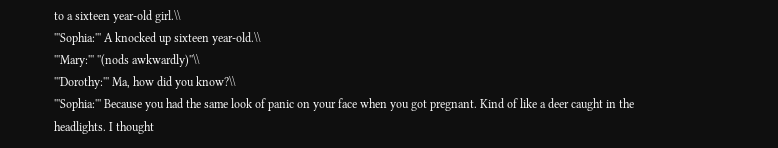to a sixteen year-old girl.\\
'''Sophia:''' A knocked up sixteen year-old.\\
'''Mary:''' ''(nods awkwardly)''\\
'''Dorothy:''' Ma, how did you know?\\
'''Sophia:''' Because you had the same look of panic on your face when you got pregnant. Kind of like a deer caught in the headlights. I thought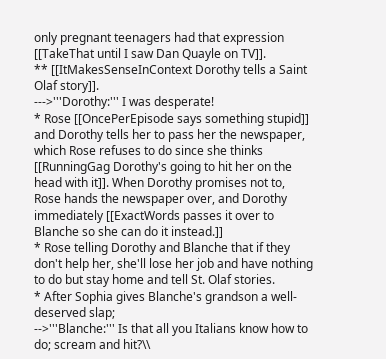only pregnant teenagers had that expression [[TakeThat until I saw Dan Quayle on TV]].
** [[ItMakesSenseInContext Dorothy tells a Saint Olaf story]].
--->'''Dorothy:''' I was desperate!
* Rose [[OncePerEpisode says something stupid]] and Dorothy tells her to pass her the newspaper, which Rose refuses to do since she thinks [[RunningGag Dorothy's going to hit her on the head with it]]. When Dorothy promises not to, Rose hands the newspaper over, and Dorothy immediately [[ExactWords passes it over to Blanche so she can do it instead.]]
* Rose telling Dorothy and Blanche that if they don't help her, she'll lose her job and have nothing to do but stay home and tell St. Olaf stories.
* After Sophia gives Blanche's grandson a well-deserved slap;
-->'''Blanche:''' Is that all you Italians know how to do; scream and hit?\\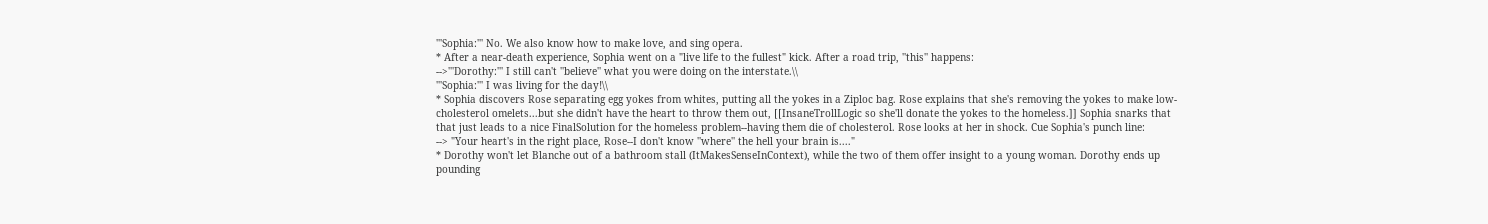'''Sophia:''' No. We also know how to make love, and sing opera.
* After a near-death experience, Sophia went on a "live life to the fullest" kick. After a road trip, ''this'' happens:
-->'''Dorothy:''' I still can't ''believe'' what you were doing on the interstate.\\
'''Sophia:''' I was living for the day!\\
* Sophia discovers Rose separating egg yokes from whites, putting all the yokes in a Ziploc bag. Rose explains that she's removing the yokes to make low-cholesterol omelets...but she didn't have the heart to throw them out, [[InsaneTrollLogic so she'll donate the yokes to the homeless.]] Sophia snarks that that just leads to a nice FinalSolution for the homeless problem--having them die of cholesterol. Rose looks at her in shock. Cue Sophia's punch line:
--> "Your heart's in the right place, Rose--I don't know ''where'' the hell your brain is...."
* Dorothy won't let Blanche out of a bathroom stall (ItMakesSenseInContext), while the two of them offer insight to a young woman. Dorothy ends up pounding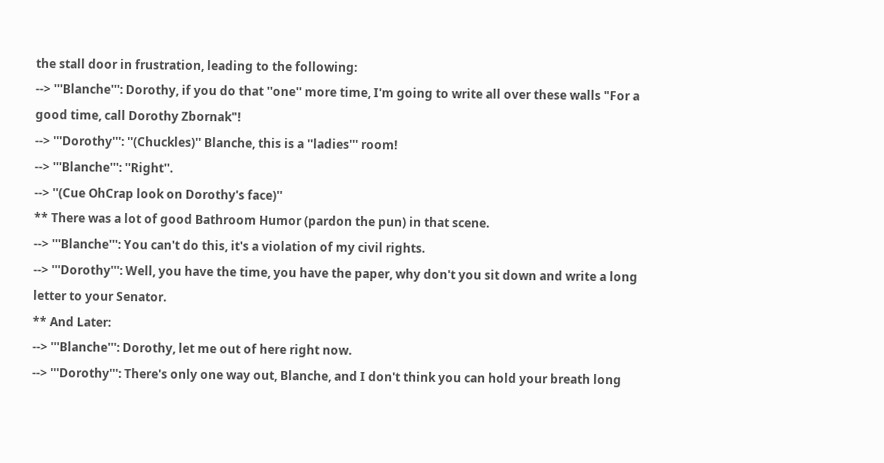the stall door in frustration, leading to the following:
--> '''Blanche''': Dorothy, if you do that ''one'' more time, I'm going to write all over these walls "For a good time, call Dorothy Zbornak"!
--> '''Dorothy''': ''(Chuckles)'' Blanche, this is a ''ladies''' room!
--> '''Blanche''': ''Right''.
--> ''(Cue OhCrap look on Dorothy's face)''
** There was a lot of good Bathroom Humor (pardon the pun) in that scene.
--> '''Blanche''': You can't do this, it's a violation of my civil rights.
--> '''Dorothy''': Well, you have the time, you have the paper, why don't you sit down and write a long letter to your Senator.
** And Later:
--> '''Blanche''': Dorothy, let me out of here right now.
--> '''Dorothy''': There's only one way out, Blanche, and I don't think you can hold your breath long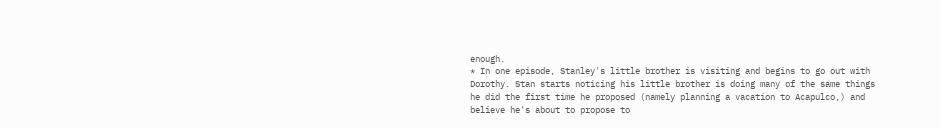enough.
* In one episode, Stanley's little brother is visiting and begins to go out with Dorothy. Stan starts noticing his little brother is doing many of the same things he did the first time he proposed (namely planning a vacation to Acapulco,) and believe he's about to propose to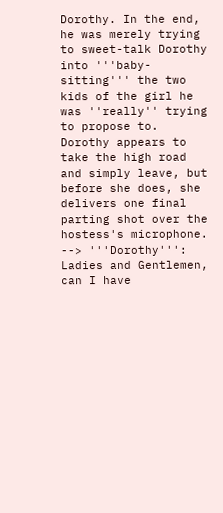Dorothy. In the end, he was merely trying to sweet-talk Dorothy into '''baby-sitting''' the two kids of the girl he was ''really'' trying to propose to. Dorothy appears to take the high road and simply leave, but before she does, she delivers one final parting shot over the hostess's microphone.
--> '''Dorothy''': Ladies and Gentlemen, can I have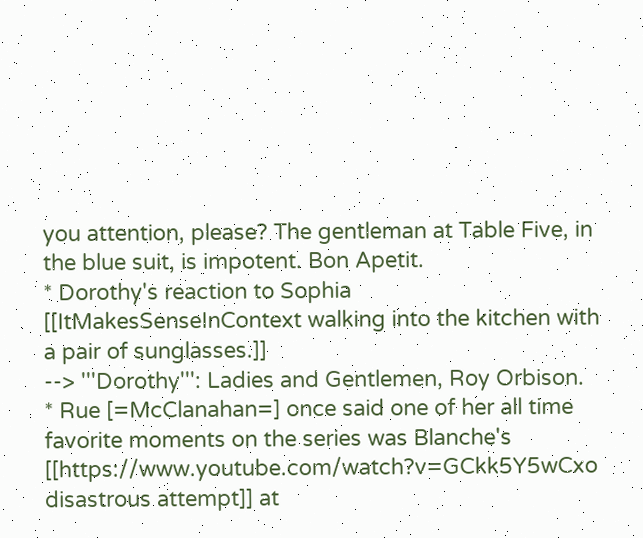you attention, please? The gentleman at Table Five, in the blue suit, is impotent. Bon Apetit.
* Dorothy's reaction to Sophia [[ItMakesSenseInContext walking into the kitchen with a pair of sunglasses.]]
--> '''Dorothy''': Ladies and Gentlemen, Roy Orbison.
* Rue [=McClanahan=] once said one of her all time favorite moments on the series was Blanche's [[https://www.youtube.com/watch?v=GCkk5Y5wCxo disastrous attempt]] at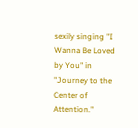sexily singing "I Wanna Be Loved by You" in "Journey to the Center of Attention."